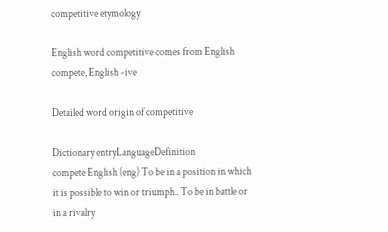competitive etymology

English word competitive comes from English compete, English -ive

Detailed word origin of competitive

Dictionary entryLanguageDefinition
compete English (eng) To be in a position in which it is possible to win or triumph.. To be in battle or in a rivalry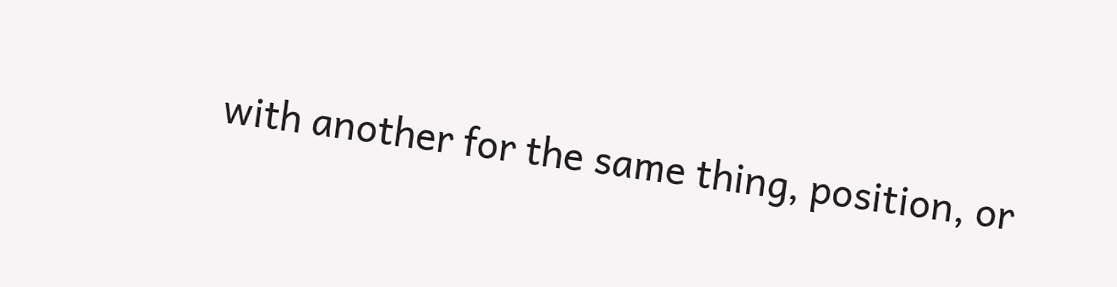with another for the same thing, position, or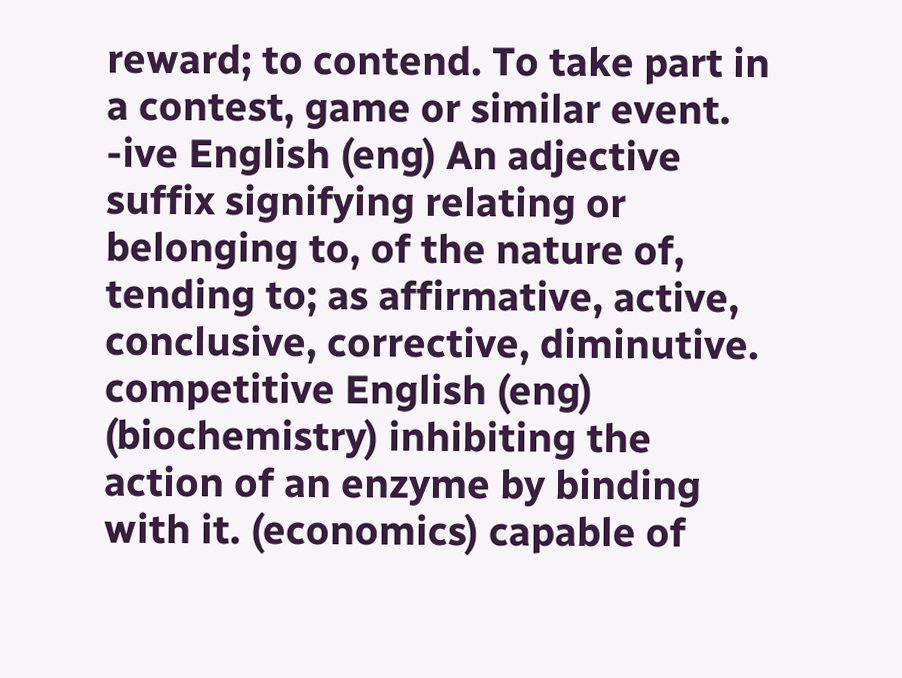reward; to contend. To take part in a contest, game or similar event.
-ive English (eng) An adjective suffix signifying relating or belonging to, of the nature of, tending to; as affirmative, active, conclusive, corrective, diminutive.
competitive English (eng) (biochemistry) inhibiting the action of an enzyme by binding with it. (economics) capable of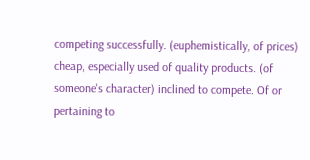competing successfully. (euphemistically, of prices) cheap, especially used of quality products. (of someone's character) inclined to compete. Of or pertaining to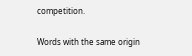competition.

Words with the same origin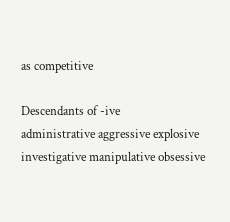as competitive

Descendants of -ive
administrative aggressive explosive investigative manipulative obsessive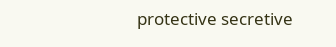protective secretive